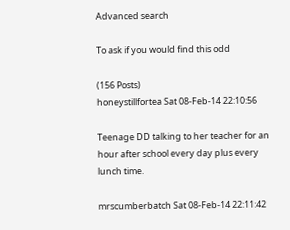Advanced search

To ask if you would find this odd

(156 Posts)
honeystillfortea Sat 08-Feb-14 22:10:56

Teenage DD talking to her teacher for an hour after school every day plus every lunch time.

mrscumberbatch Sat 08-Feb-14 22:11:42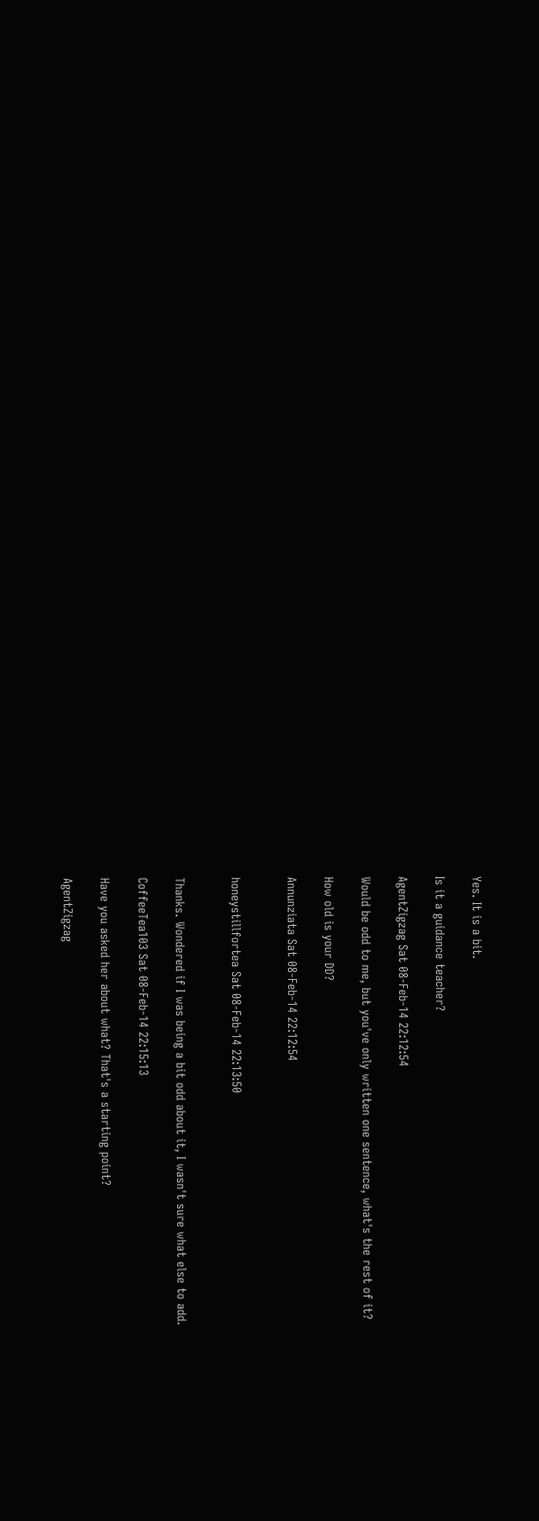Yes. It is a bit.

Is it a guidance teacher?

AgentZigzag Sat 08-Feb-14 22:12:54

Would be odd to me, but you've only written one sentence, what's the rest of it?

How old is your DD?

Annunziata Sat 08-Feb-14 22:12:54


honeystillfortea Sat 08-Feb-14 22:13:50


Thanks. Wondered if I was being a bit odd about it, I wasn't sure what else to add.

CoffeeTea103 Sat 08-Feb-14 22:15:13

Have you asked her about what? That's a starting point?

AgentZigzag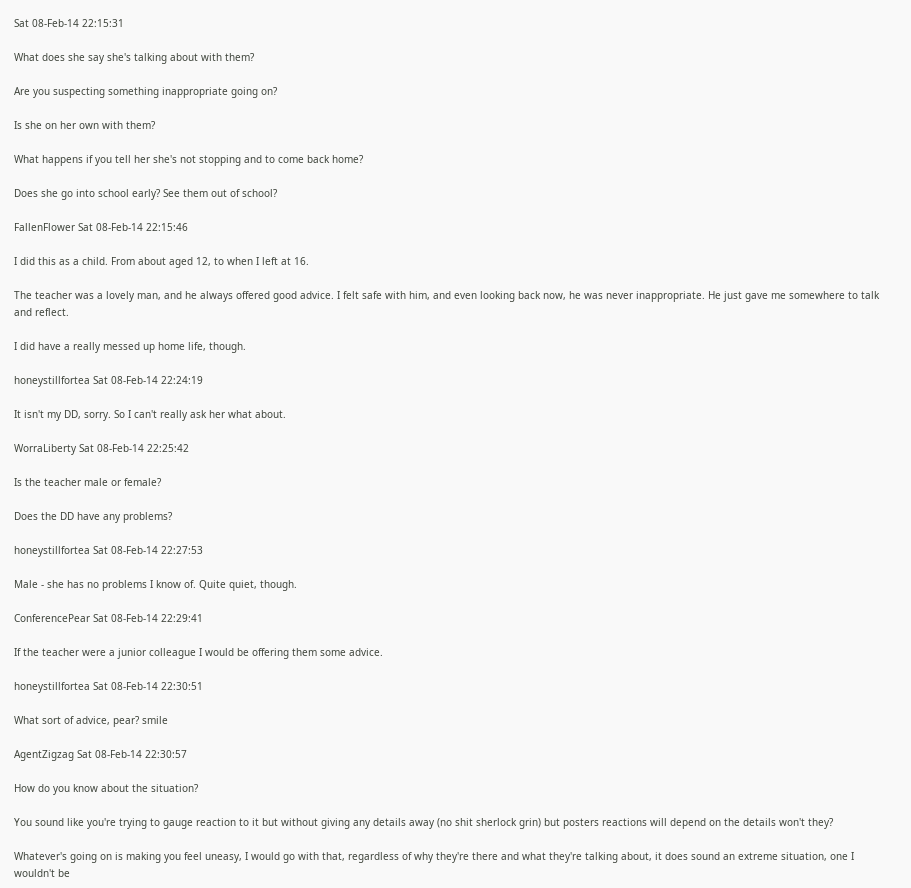Sat 08-Feb-14 22:15:31

What does she say she's talking about with them?

Are you suspecting something inappropriate going on?

Is she on her own with them?

What happens if you tell her she's not stopping and to come back home?

Does she go into school early? See them out of school?

FallenFlower Sat 08-Feb-14 22:15:46

I did this as a child. From about aged 12, to when I left at 16.

The teacher was a lovely man, and he always offered good advice. I felt safe with him, and even looking back now, he was never inappropriate. He just gave me somewhere to talk and reflect.

I did have a really messed up home life, though.

honeystillfortea Sat 08-Feb-14 22:24:19

It isn't my DD, sorry. So I can't really ask her what about.

WorraLiberty Sat 08-Feb-14 22:25:42

Is the teacher male or female?

Does the DD have any problems?

honeystillfortea Sat 08-Feb-14 22:27:53

Male - she has no problems I know of. Quite quiet, though.

ConferencePear Sat 08-Feb-14 22:29:41

If the teacher were a junior colleague I would be offering them some advice.

honeystillfortea Sat 08-Feb-14 22:30:51

What sort of advice, pear? smile

AgentZigzag Sat 08-Feb-14 22:30:57

How do you know about the situation?

You sound like you're trying to gauge reaction to it but without giving any details away (no shit sherlock grin) but posters reactions will depend on the details won't they?

Whatever's going on is making you feel uneasy, I would go with that, regardless of why they're there and what they're talking about, it does sound an extreme situation, one I wouldn't be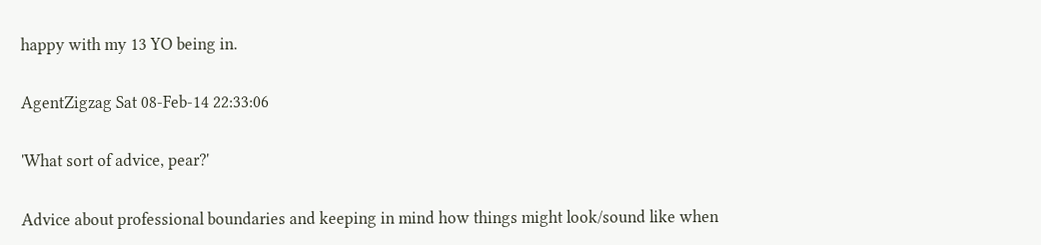happy with my 13 YO being in.

AgentZigzag Sat 08-Feb-14 22:33:06

'What sort of advice, pear?'

Advice about professional boundaries and keeping in mind how things might look/sound like when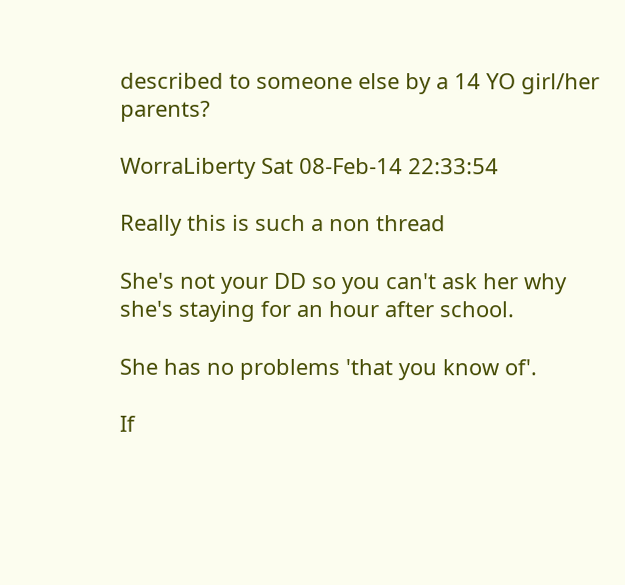described to someone else by a 14 YO girl/her parents?

WorraLiberty Sat 08-Feb-14 22:33:54

Really this is such a non thread

She's not your DD so you can't ask her why she's staying for an hour after school.

She has no problems 'that you know of'.

If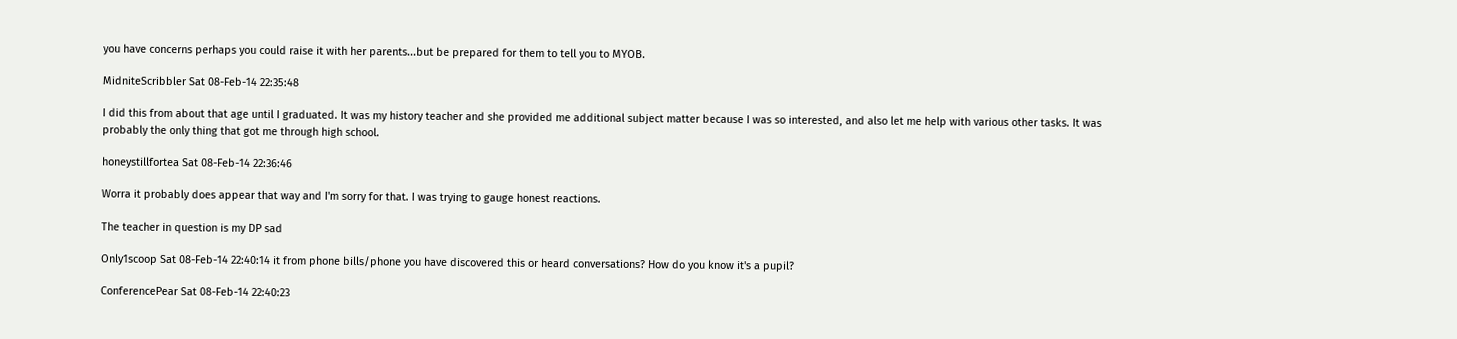you have concerns perhaps you could raise it with her parents...but be prepared for them to tell you to MYOB.

MidniteScribbler Sat 08-Feb-14 22:35:48

I did this from about that age until I graduated. It was my history teacher and she provided me additional subject matter because I was so interested, and also let me help with various other tasks. It was probably the only thing that got me through high school.

honeystillfortea Sat 08-Feb-14 22:36:46

Worra it probably does appear that way and I'm sorry for that. I was trying to gauge honest reactions.

The teacher in question is my DP sad

Only1scoop Sat 08-Feb-14 22:40:14 it from phone bills/phone you have discovered this or heard conversations? How do you know it's a pupil?

ConferencePear Sat 08-Feb-14 22:40:23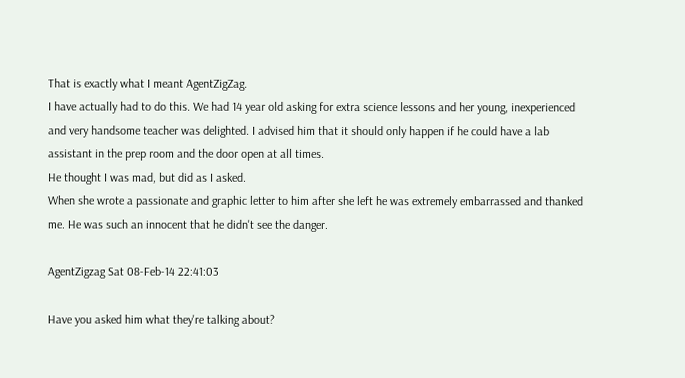That is exactly what I meant AgentZigZag.
I have actually had to do this. We had 14 year old asking for extra science lessons and her young, inexperienced and very handsome teacher was delighted. I advised him that it should only happen if he could have a lab assistant in the prep room and the door open at all times.
He thought I was mad, but did as I asked.
When she wrote a passionate and graphic letter to him after she left he was extremely embarrassed and thanked me. He was such an innocent that he didn't see the danger.

AgentZigzag Sat 08-Feb-14 22:41:03

Have you asked him what they're talking about?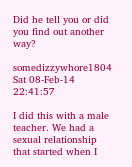Did he tell you or did you find out another way?

somedizzywhore1804 Sat 08-Feb-14 22:41:57

I did this with a male teacher. We had a sexual relationship that started when I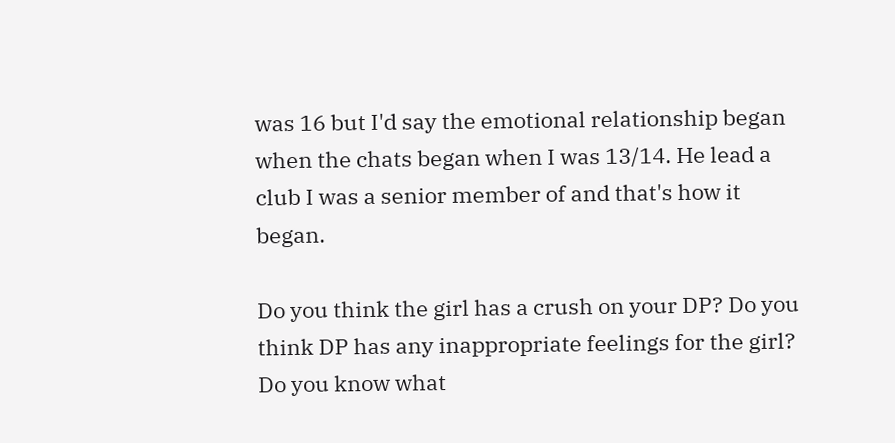was 16 but I'd say the emotional relationship began when the chats began when I was 13/14. He lead a club I was a senior member of and that's how it began.

Do you think the girl has a crush on your DP? Do you think DP has any inappropriate feelings for the girl? Do you know what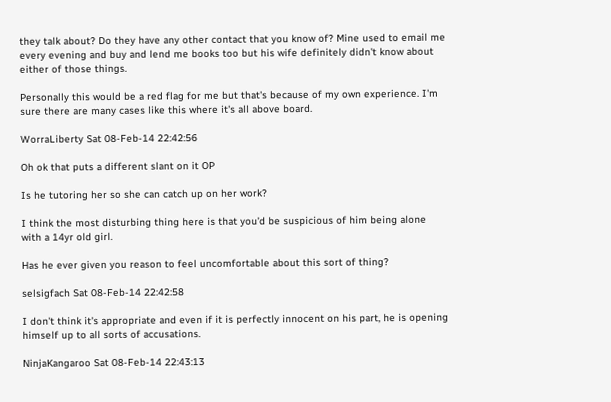they talk about? Do they have any other contact that you know of? Mine used to email me every evening and buy and lend me books too but his wife definitely didn't know about either of those things.

Personally this would be a red flag for me but that's because of my own experience. I'm sure there are many cases like this where it's all above board.

WorraLiberty Sat 08-Feb-14 22:42:56

Oh ok that puts a different slant on it OP

Is he tutoring her so she can catch up on her work?

I think the most disturbing thing here is that you'd be suspicious of him being alone with a 14yr old girl.

Has he ever given you reason to feel uncomfortable about this sort of thing?

selsigfach Sat 08-Feb-14 22:42:58

I don't think it's appropriate and even if it is perfectly innocent on his part, he is opening himself up to all sorts of accusations.

NinjaKangaroo Sat 08-Feb-14 22:43:13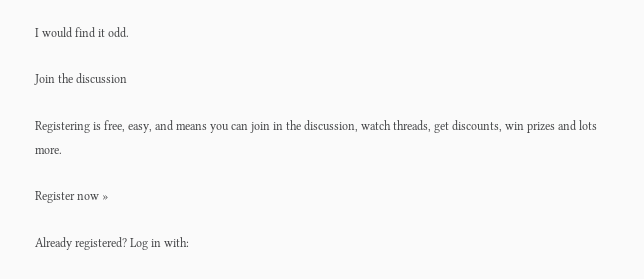I would find it odd.

Join the discussion

Registering is free, easy, and means you can join in the discussion, watch threads, get discounts, win prizes and lots more.

Register now »

Already registered? Log in with: